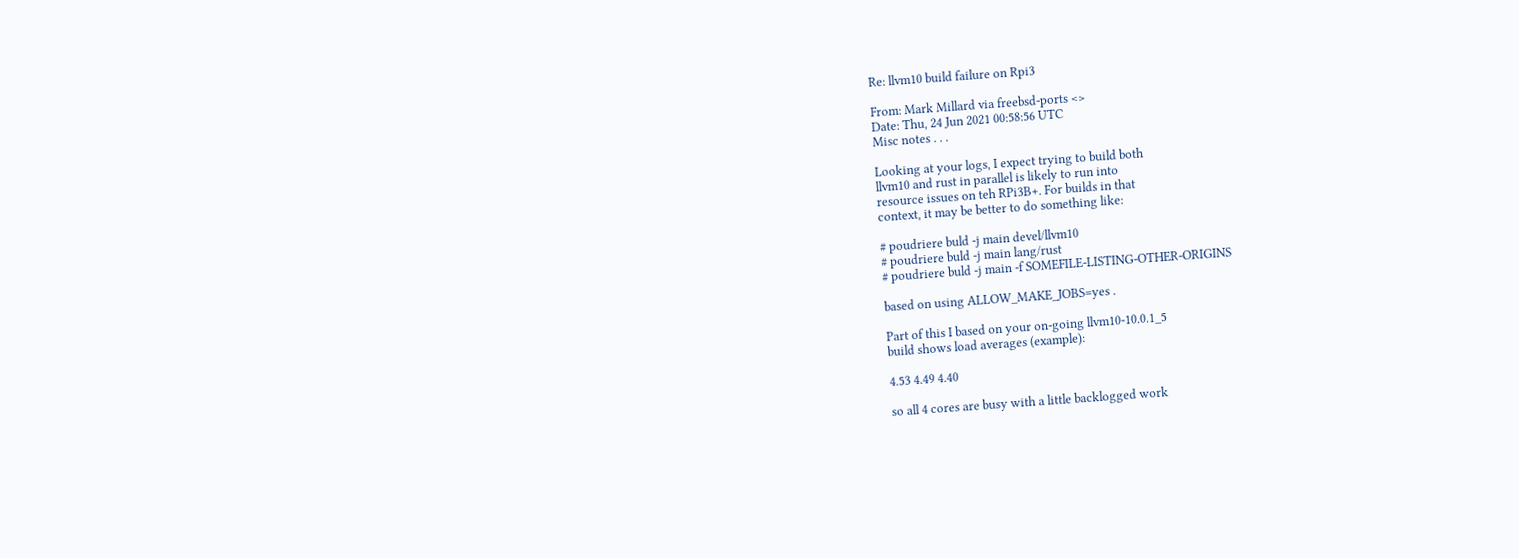Re: llvm10 build failure on Rpi3

From: Mark Millard via freebsd-ports <>
Date: Thu, 24 Jun 2021 00:58:56 UTC
Misc notes . . .

Looking at your logs, I expect trying to build both
llvm10 and rust in parallel is likely to run into
resource issues on teh RPi3B+. For builds in that
context, it may be better to do something like:

# poudriere buld -j main devel/llvm10
# poudriere buld -j main lang/rust
# poudriere buld -j main -f SOMEFILE-LISTING-OTHER-ORIGINS

based on using ALLOW_MAKE_JOBS=yes .

Part of this I based on your on-going llvm10-10.0.1_5
build shows load averages (example):

4.53 4.49 4.40

so all 4 cores are busy with a little backlogged work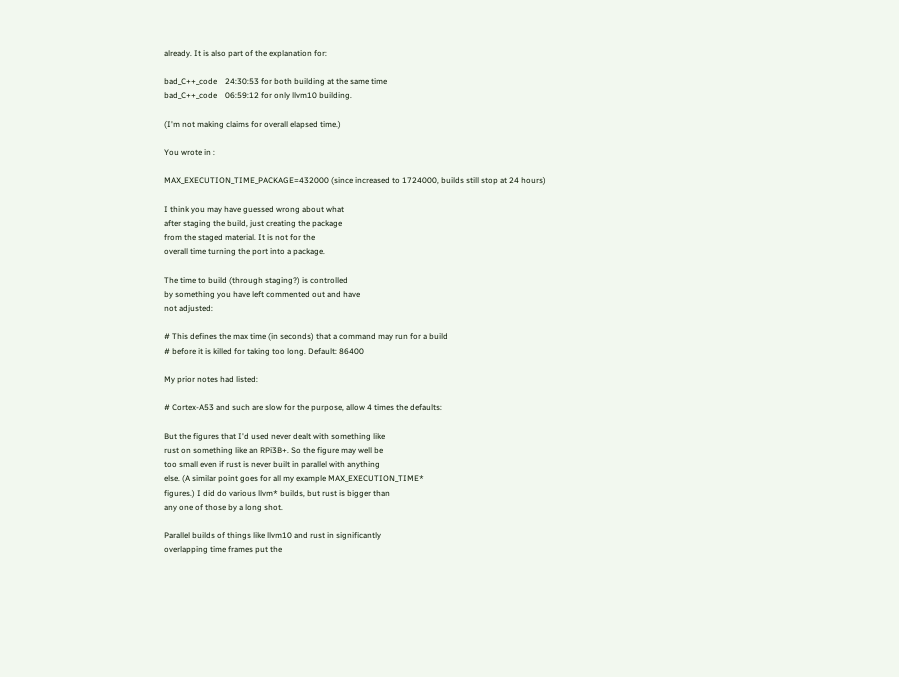already. It is also part of the explanation for:

bad_C++_code    24:30:53 for both building at the same time
bad_C++_code    06:59:12 for only llvm10 building.

(I'm not making claims for overall elapsed time.)

You wrote in :

MAX_EXECUTION_TIME_PACKAGE=432000 (since increased to 1724000, builds still stop at 24 hours)

I think you may have guessed wrong about what
after staging the build, just creating the package
from the staged material. It is not for the
overall time turning the port into a package.

The time to build (through staging?) is controlled
by something you have left commented out and have
not adjusted:

# This defines the max time (in seconds) that a command may run for a build
# before it is killed for taking too long. Default: 86400

My prior notes had listed:

# Cortex-A53 and such are slow for the purpose, allow 4 times the defaults:

But the figures that I'd used never dealt with something like
rust on something like an RPi3B+. So the figure may well be
too small even if rust is never built in parallel with anything
else. (A similar point goes for all my example MAX_EXECUTION_TIME*
figures.) I did do various llvm* builds, but rust is bigger than
any one of those by a long shot.

Parallel builds of things like llvm10 and rust in significantly
overlapping time frames put the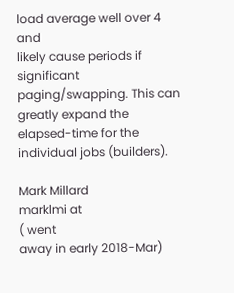load average well over 4 and
likely cause periods if significant paging/swapping. This can
greatly expand the elapsed-time for the individual jobs (builders).

Mark Millard
marklmi at
( went
away in early 2018-Mar)